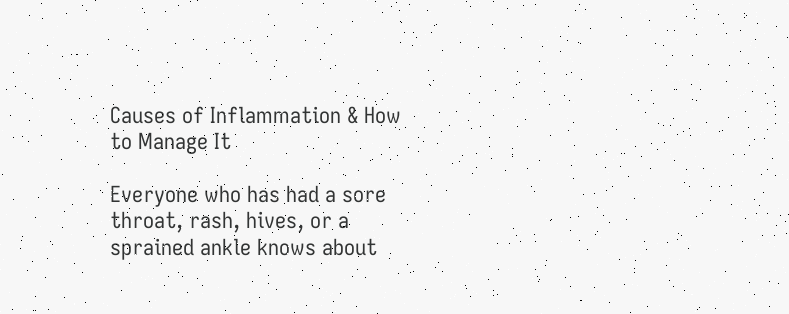Causes of Inflammation & How to Manage It

Everyone who has had a sore throat, rash, hives, or a sprained ankle knows about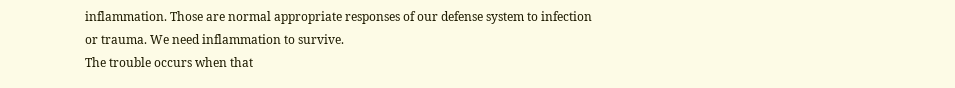inflammation. Those are normal appropriate responses of our defense system to infection or trauma. We need inflammation to survive.
The trouble occurs when that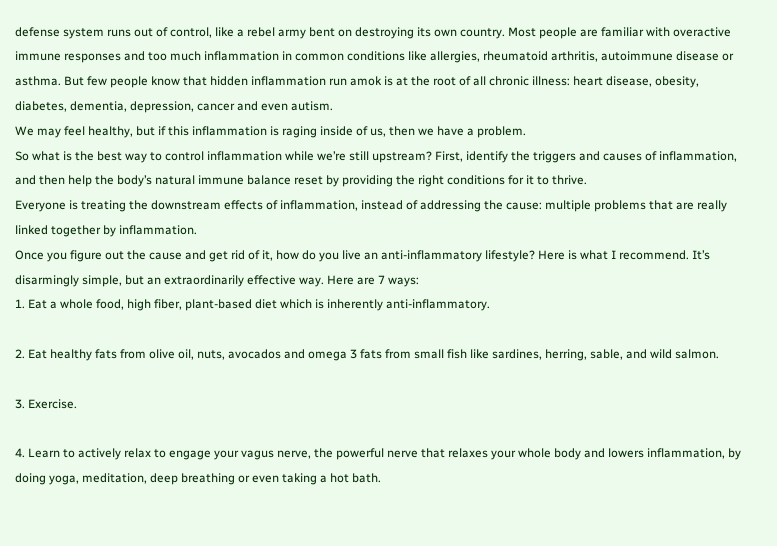defense system runs out of control, like a rebel army bent on destroying its own country. Most people are familiar with overactive immune responses and too much inflammation in common conditions like allergies, rheumatoid arthritis, autoimmune disease or asthma. But few people know that hidden inflammation run amok is at the root of all chronic illness: heart disease, obesity, diabetes, dementia, depression, cancer and even autism.
We may feel healthy, but if this inflammation is raging inside of us, then we have a problem.
So what is the best way to control inflammation while we’re still upstream? First, identify the triggers and causes of inflammation, and then help the body’s natural immune balance reset by providing the right conditions for it to thrive.
Everyone is treating the downstream effects of inflammation, instead of addressing the cause: multiple problems that are really linked together by inflammation.
Once you figure out the cause and get rid of it, how do you live an anti-inflammatory lifestyle? Here is what I recommend. It’s disarmingly simple, but an extraordinarily effective way. Here are 7 ways:
1. Eat a whole food, high fiber, plant-based diet which is inherently anti-inflammatory.

2. Eat healthy fats from olive oil, nuts, avocados and omega 3 fats from small fish like sardines, herring, sable, and wild salmon.

3. Exercise.

4. Learn to actively relax to engage your vagus nerve, the powerful nerve that relaxes your whole body and lowers inflammation, by doing yoga, meditation, deep breathing or even taking a hot bath.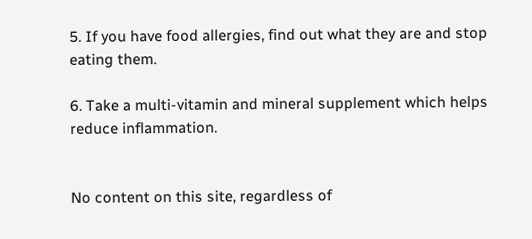5. If you have food allergies, find out what they are and stop eating them.

6. Take a multi-vitamin and mineral supplement which helps reduce inflammation.


No content on this site, regardless of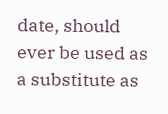date, should ever be used as a substitute as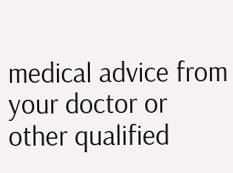medical advice from your doctor or other qualified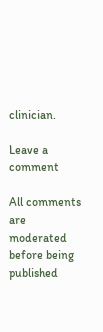clinician.

Leave a comment

All comments are moderated before being published